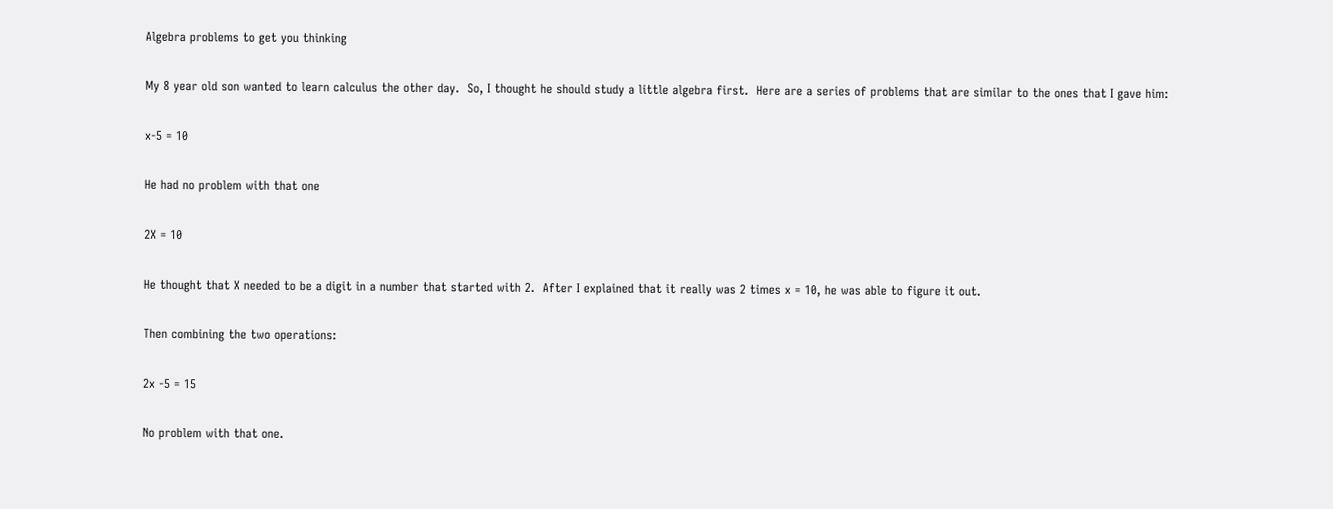Algebra problems to get you thinking

My 8 year old son wanted to learn calculus the other day.  So, I thought he should study a little algebra first.  Here are a series of problems that are similar to the ones that I gave him:

x-5 = 10

He had no problem with that one

2X = 10

He thought that X needed to be a digit in a number that started with 2.  After I explained that it really was 2 times x = 10, he was able to figure it out.

Then combining the two operations:

2x -5 = 15

No problem with that one.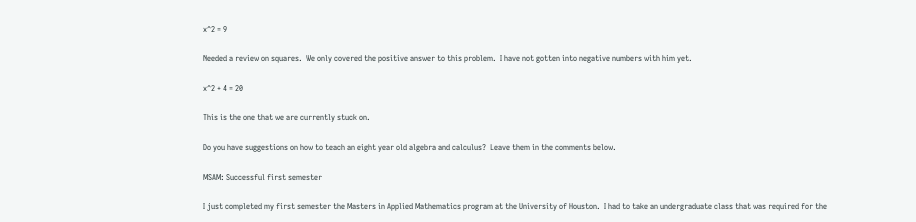x^2 = 9

Needed a review on squares.  We only covered the positive answer to this problem.  I have not gotten into negative numbers with him yet.

x^2 + 4 = 20

This is the one that we are currently stuck on.

Do you have suggestions on how to teach an eight year old algebra and calculus?  Leave them in the comments below.

MSAM: Successful first semester

I just completed my first semester the Masters in Applied Mathematics program at the University of Houston.  I had to take an undergraduate class that was required for the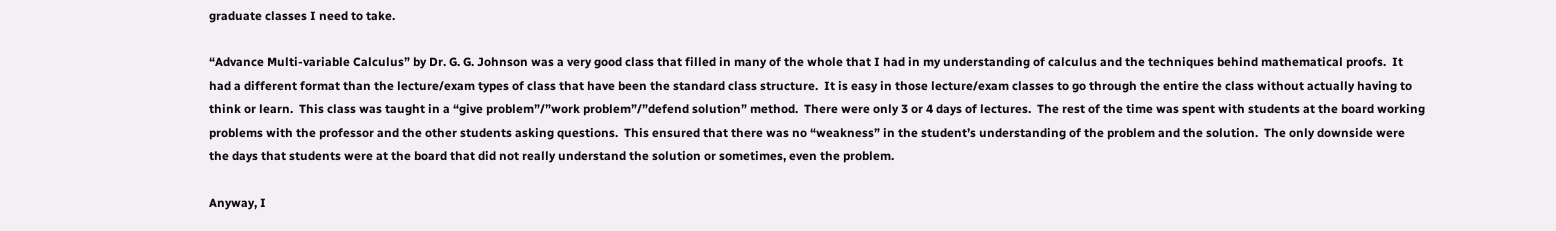graduate classes I need to take.

“Advance Multi-variable Calculus” by Dr. G. G. Johnson was a very good class that filled in many of the whole that I had in my understanding of calculus and the techniques behind mathematical proofs.  It had a different format than the lecture/exam types of class that have been the standard class structure.  It is easy in those lecture/exam classes to go through the entire the class without actually having to think or learn.  This class was taught in a “give problem”/”work problem”/”defend solution” method.  There were only 3 or 4 days of lectures.  The rest of the time was spent with students at the board working problems with the professor and the other students asking questions.  This ensured that there was no “weakness” in the student’s understanding of the problem and the solution.  The only downside were the days that students were at the board that did not really understand the solution or sometimes, even the problem.

Anyway, I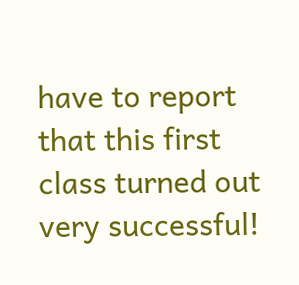have to report that this first class turned out very successful!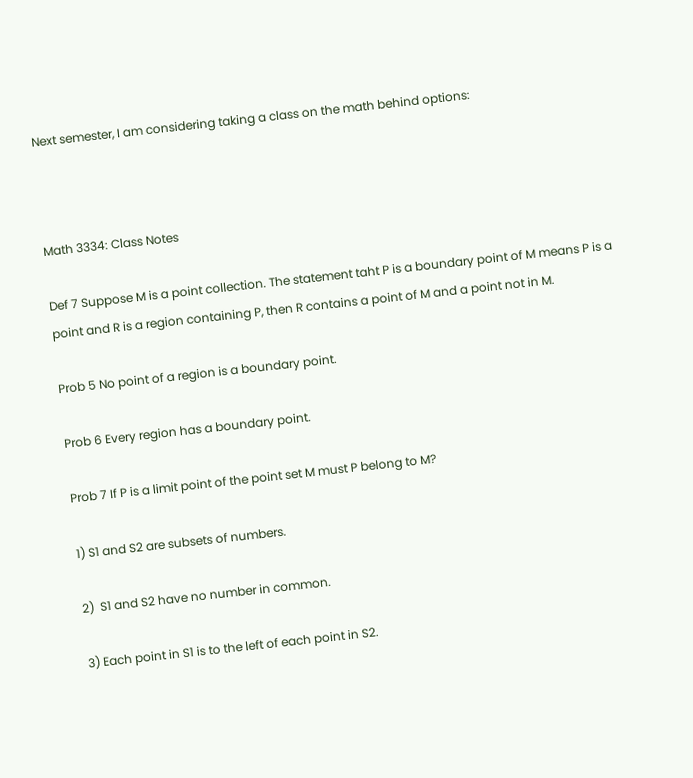Next semester, I am considering taking a class on the math behind options:



Math 3334: Class Notes

Def 7 Suppose M is a point collection. The statement taht P is a boundary point of M means P is a point and R is a region containing P, then R contains a point of M and a point not in M.

Prob 5 No point of a region is a boundary point.

Prob 6 Every region has a boundary point.

Prob 7 If P is a limit point of the point set M must P belong to M?

1) S1 and S2 are subsets of numbers.

2)  S1 and S2 have no number in common.

3) Each point in S1 is to the left of each point in S2.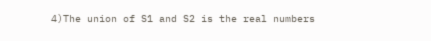4)The union of S1 and S2 is the real numbers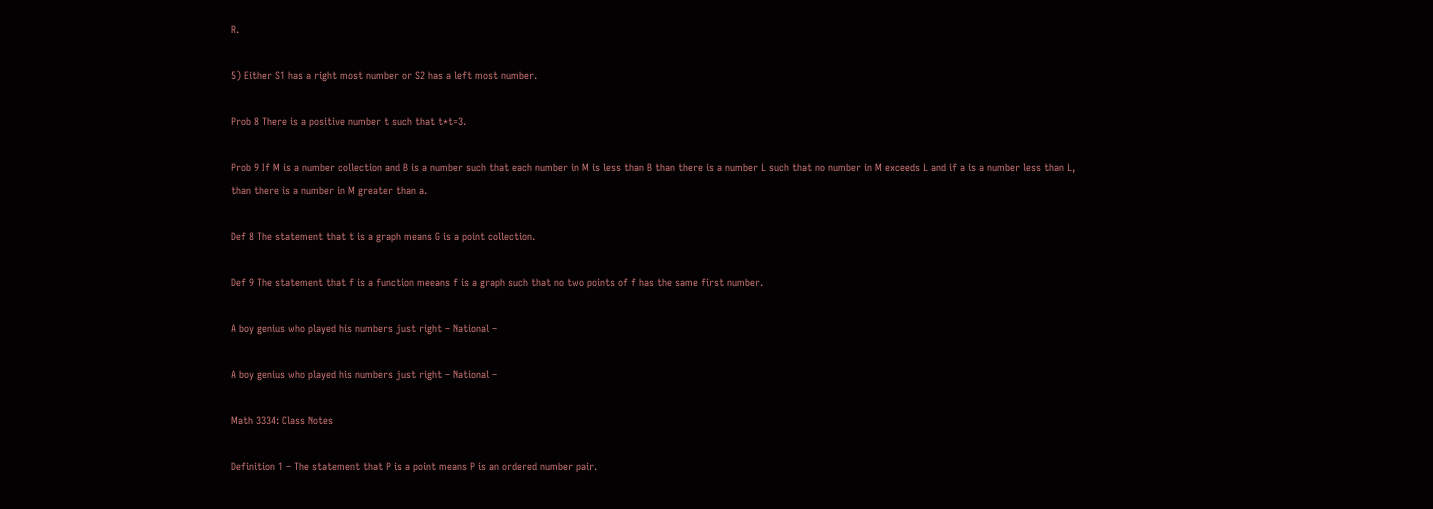R.

5) Either S1 has a right most number or S2 has a left most number.

Prob 8 There is a positive number t such that t*t=3.

Prob 9 If M is a number collection and B is a number such that each number in M is less than B than there is a number L such that no number in M exceeds L and if a is a number less than L, than there is a number in M greater than a.

Def 8 The statement that t is a graph means G is a point collection.

Def 9 The statement that f is a function meeans f is a graph such that no two points of f has the same first number.

A boy genius who played his numbers just right – National –

A boy genius who played his numbers just right – National –

Math 3334: Class Notes

Definition 1 – The statement that P is a point means P is an ordered number pair.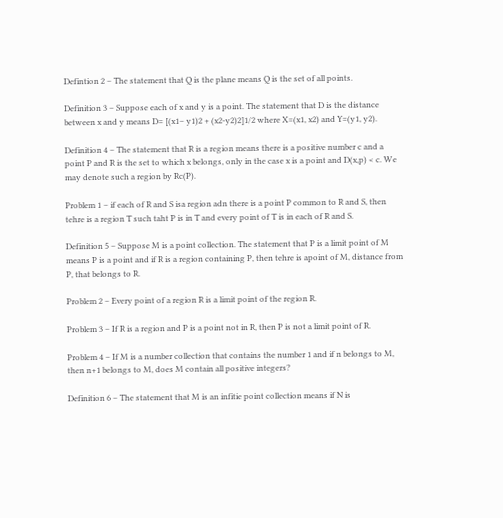Defintion 2 – The statement that Q is the plane means Q is the set of all points.

Definition 3 – Suppose each of x and y is a point. The statement that D is the distance between x and y means D= [(x1– y1)2 + (x2-y2)2]1/2 where X=(x1, x2) and Y=(y1, y2).

Definition 4 – The statement that R is a region means there is a positive number c and a point P and R is the set to which x belongs, only in the case x is a point and D(x,p) < c. We may denote such a region by Rc(P).

Problem 1 – if each of R and S isa region adn there is a point P common to R and S, then tehre is a region T such taht P is in T and every point of T is in each of R and S.

Definition 5 – Suppose M is a point collection. The statement that P is a limit point of M means P is a point and if R is a region containing P, then tehre is apoint of M, distance from P, that belongs to R.

Problem 2 – Every point of a region R is a limit point of the region R.

Problem 3 – If R is a region and P is a point not in R, then P is not a limit point of R.

Problem 4 – If M is a number collection that contains the number 1 and if n belongs to M, then n+1 belongs to M, does M contain all positive integers?

Definition 6 – The statement that M is an infitie point collection means if N is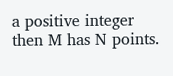a positive integer then M has N points.